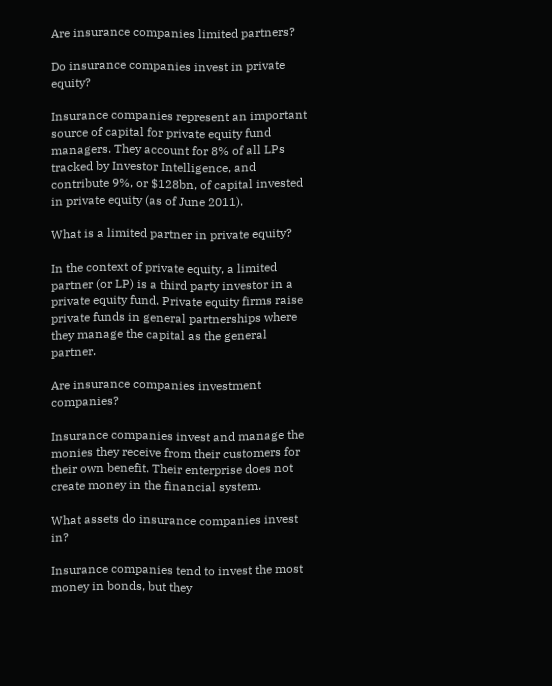Are insurance companies limited partners?

Do insurance companies invest in private equity?

Insurance companies represent an important source of capital for private equity fund managers. They account for 8% of all LPs tracked by Investor Intelligence, and contribute 9%, or $128bn, of capital invested in private equity (as of June 2011).

What is a limited partner in private equity?

In the context of private equity, a limited partner (or LP) is a third party investor in a private equity fund. Private equity firms raise private funds in general partnerships where they manage the capital as the general partner.

Are insurance companies investment companies?

Insurance companies invest and manage the monies they receive from their customers for their own benefit. Their enterprise does not create money in the financial system.

What assets do insurance companies invest in?

Insurance companies tend to invest the most money in bonds, but they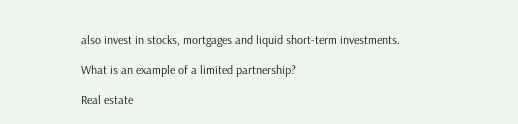also invest in stocks, mortgages and liquid short-term investments.

What is an example of a limited partnership?

Real estate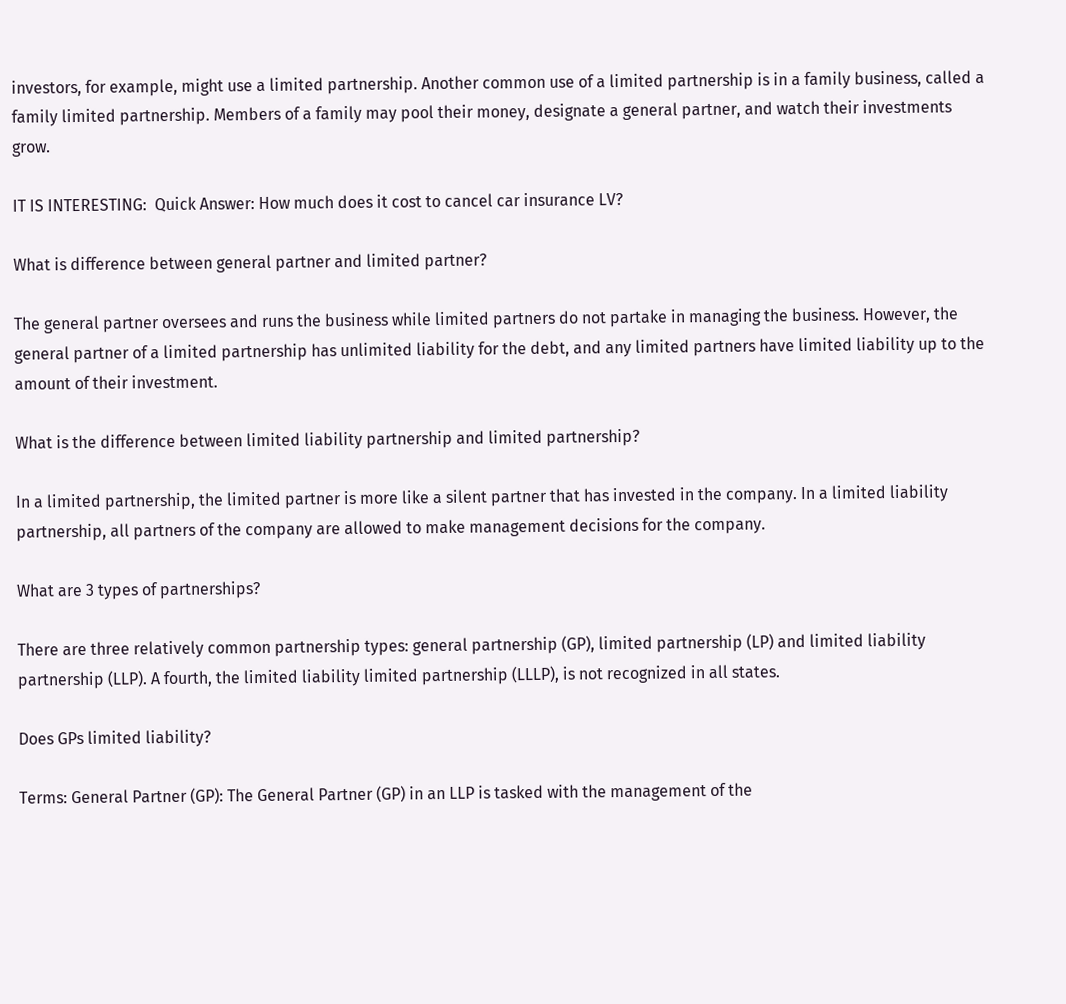investors, for example, might use a limited partnership. Another common use of a limited partnership is in a family business, called a family limited partnership. Members of a family may pool their money, designate a general partner, and watch their investments grow.

IT IS INTERESTING:  Quick Answer: How much does it cost to cancel car insurance LV?

What is difference between general partner and limited partner?

The general partner oversees and runs the business while limited partners do not partake in managing the business. However, the general partner of a limited partnership has unlimited liability for the debt, and any limited partners have limited liability up to the amount of their investment.

What is the difference between limited liability partnership and limited partnership?

In a limited partnership, the limited partner is more like a silent partner that has invested in the company. In a limited liability partnership, all partners of the company are allowed to make management decisions for the company.

What are 3 types of partnerships?

There are three relatively common partnership types: general partnership (GP), limited partnership (LP) and limited liability partnership (LLP). A fourth, the limited liability limited partnership (LLLP), is not recognized in all states.

Does GPs limited liability?

Terms: General Partner (GP): The General Partner (GP) in an LLP is tasked with the management of the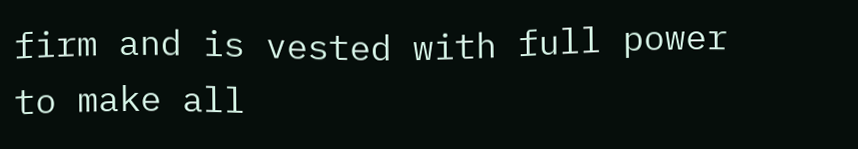firm and is vested with full power to make all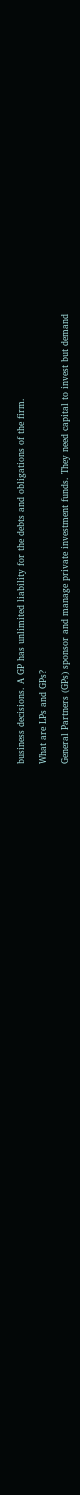business decisions. A GP has unlimited liability for the debts and obligations of the firm.

What are LPs and GPs?

General Partners (GPs) sponsor and manage private investment funds. They need capital to invest but demand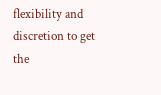flexibility and discretion to get the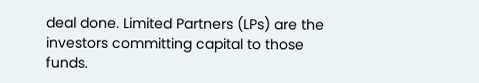deal done. Limited Partners (LPs) are the investors committing capital to those funds.